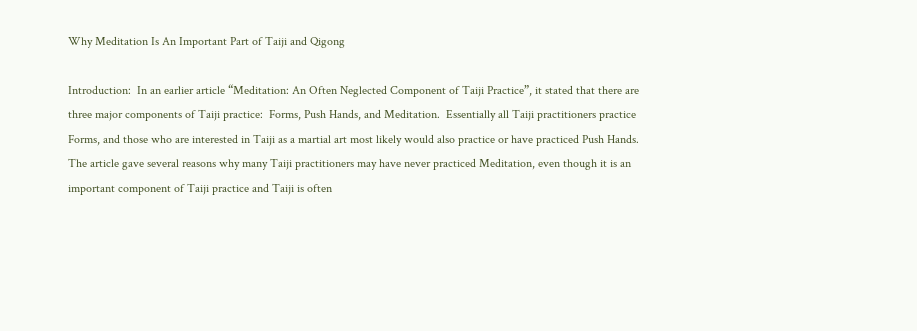Why Meditation Is An Important Part of Taiji and Qigong

Introduction:  In an earlier article “Meditation: An Often Neglected Component of Taiji Practice”, it stated that there are three major components of Taiji practice:  Forms, Push Hands, and Meditation.  Essentially all Taiji practitioners practice Forms, and those who are interested in Taiji as a martial art most likely would also practice or have practiced Push Hands.  The article gave several reasons why many Taiji practitioners may have never practiced Meditation, even though it is an important component of Taiji practice and Taiji is often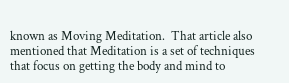known as Moving Meditation.  That article also mentioned that Meditation is a set of techniques that focus on getting the body and mind to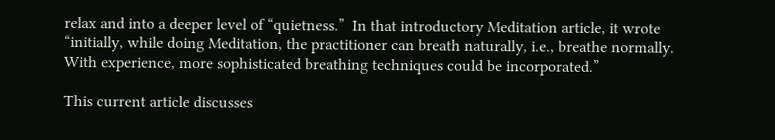relax and into a deeper level of “quietness.”  In that introductory Meditation article, it wrote “initially, while doing Meditation, the practitioner can breath naturally, i.e., breathe normally.  With experience, more sophisticated breathing techniques could be incorporated.”

This current article discusses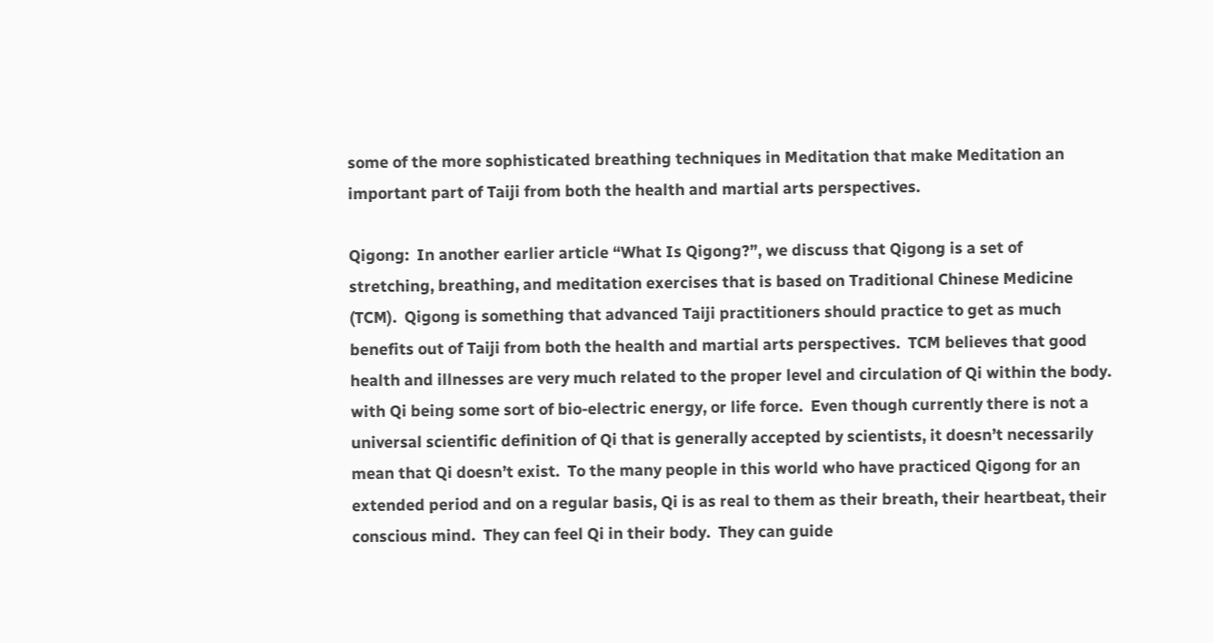some of the more sophisticated breathing techniques in Meditation that make Meditation an important part of Taiji from both the health and martial arts perspectives.

Qigong:  In another earlier article “What Is Qigong?”, we discuss that Qigong is a set of stretching, breathing, and meditation exercises that is based on Traditional Chinese Medicine (TCM).  Qigong is something that advanced Taiji practitioners should practice to get as much benefits out of Taiji from both the health and martial arts perspectives.  TCM believes that good health and illnesses are very much related to the proper level and circulation of Qi within the body. with Qi being some sort of bio-electric energy, or life force.  Even though currently there is not a universal scientific definition of Qi that is generally accepted by scientists, it doesn’t necessarily mean that Qi doesn’t exist.  To the many people in this world who have practiced Qigong for an extended period and on a regular basis, Qi is as real to them as their breath, their heartbeat, their conscious mind.  They can feel Qi in their body.  They can guide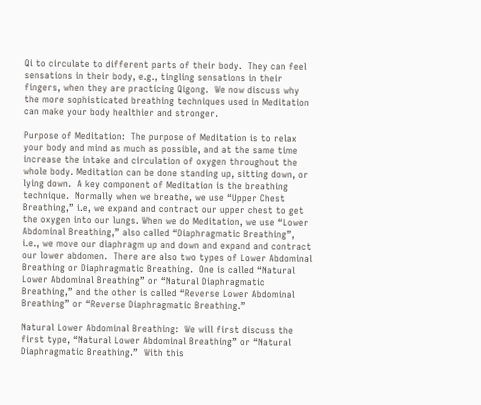Qi to circulate to different parts of their body.  They can feel sensations in their body, e.g., tingling sensations in their fingers, when they are practicing Qigong.  We now discuss why the more sophisticated breathing techniques used in Meditation can make your body healthier and stronger.

Purpose of Meditation:  The purpose of Meditation is to relax your body and mind as much as possible, and at the same time increase the intake and circulation of oxygen throughout the whole body. Meditation can be done standing up, sitting down, or lying down.  A key component of Meditation is the breathing technique.  Normally when we breathe, we use “Upper Chest Breathing,” i.e, we expand and contract our upper chest to get the oxygen into our lungs. When we do Meditation, we use “Lower Abdominal Breathing,” also called “Diaphragmatic Breathing”, i.e., we move our diaphragm up and down and expand and contract our lower abdomen.  There are also two types of Lower Abdominal Breathing or Diaphragmatic Breathing.  One is called “Natural Lower Abdominal Breathing” or “Natural Diaphragmatic Breathing,” and the other is called “Reverse Lower Abdominal Breathing” or “Reverse Diaphragmatic Breathing.”

Natural Lower Abdominal Breathing:  We will first discuss the first type, “Natural Lower Abdominal Breathing” or “Natural Diaphragmatic Breathing.”  With this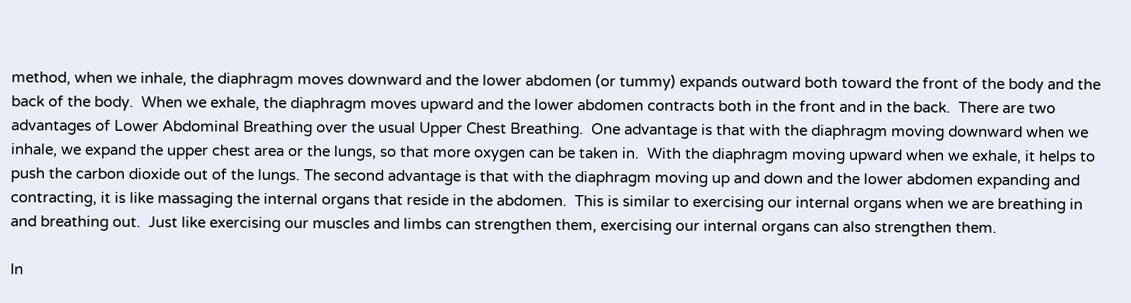method, when we inhale, the diaphragm moves downward and the lower abdomen (or tummy) expands outward both toward the front of the body and the back of the body.  When we exhale, the diaphragm moves upward and the lower abdomen contracts both in the front and in the back.  There are two advantages of Lower Abdominal Breathing over the usual Upper Chest Breathing.  One advantage is that with the diaphragm moving downward when we inhale, we expand the upper chest area or the lungs, so that more oxygen can be taken in.  With the diaphragm moving upward when we exhale, it helps to push the carbon dioxide out of the lungs. The second advantage is that with the diaphragm moving up and down and the lower abdomen expanding and contracting, it is like massaging the internal organs that reside in the abdomen.  This is similar to exercising our internal organs when we are breathing in and breathing out.  Just like exercising our muscles and limbs can strengthen them, exercising our internal organs can also strengthen them.

In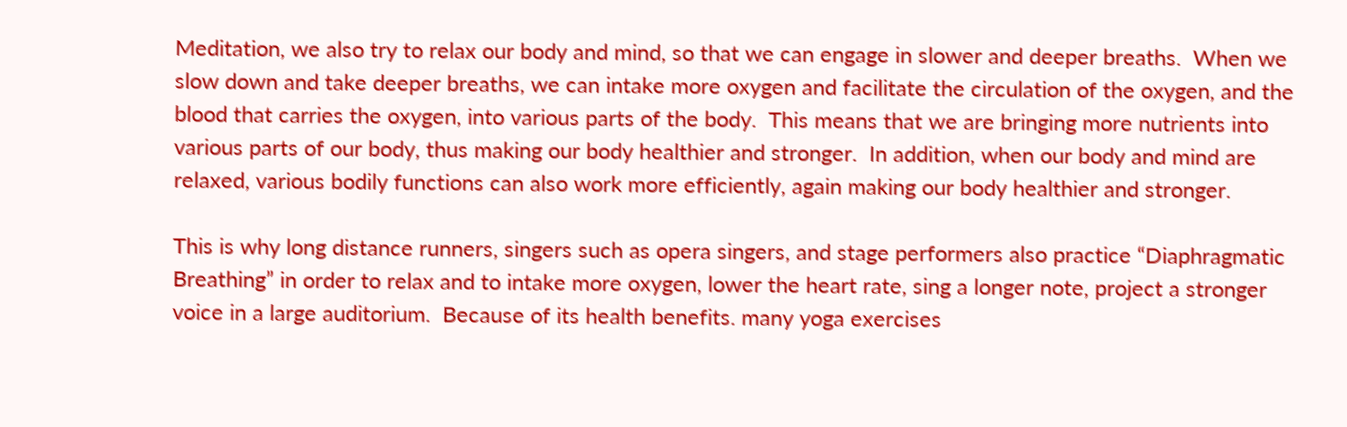Meditation, we also try to relax our body and mind, so that we can engage in slower and deeper breaths.  When we slow down and take deeper breaths, we can intake more oxygen and facilitate the circulation of the oxygen, and the blood that carries the oxygen, into various parts of the body.  This means that we are bringing more nutrients into various parts of our body, thus making our body healthier and stronger.  In addition, when our body and mind are relaxed, various bodily functions can also work more efficiently, again making our body healthier and stronger.

This is why long distance runners, singers such as opera singers, and stage performers also practice “Diaphragmatic Breathing” in order to relax and to intake more oxygen, lower the heart rate, sing a longer note, project a stronger voice in a large auditorium.  Because of its health benefits. many yoga exercises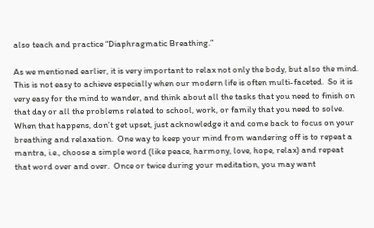also teach and practice “Diaphragmatic Breathing.”

As we mentioned earlier, it is very important to relax not only the body, but also the mind.  This is not easy to achieve especially when our modern life is often multi-faceted.  So it is very easy for the mind to wander, and think about all the tasks that you need to finish on that day or all the problems related to school, work, or family that you need to solve.  When that happens, don’t get upset, just acknowledge it and come back to focus on your breathing and relaxation.  One way to keep your mind from wandering off is to repeat a mantra, i.e., choose a simple word (like peace, harmony, love, hope, relax) and repeat that word over and over.  Once or twice during your meditation, you may want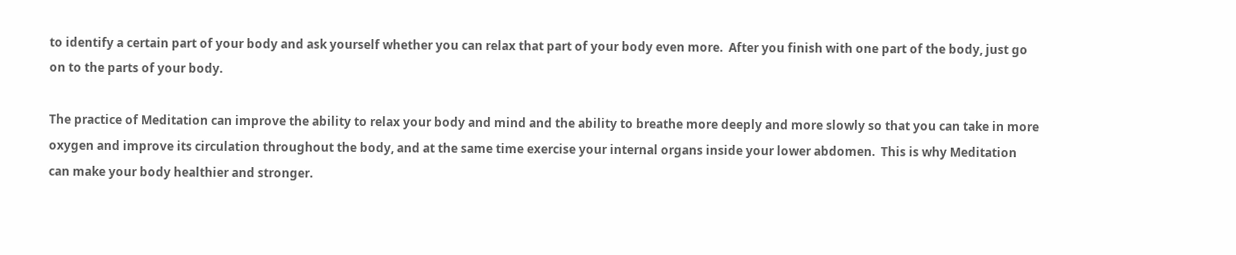to identify a certain part of your body and ask yourself whether you can relax that part of your body even more.  After you finish with one part of the body, just go on to the parts of your body.

The practice of Meditation can improve the ability to relax your body and mind and the ability to breathe more deeply and more slowly so that you can take in more oxygen and improve its circulation throughout the body, and at the same time exercise your internal organs inside your lower abdomen.  This is why Meditation can make your body healthier and stronger.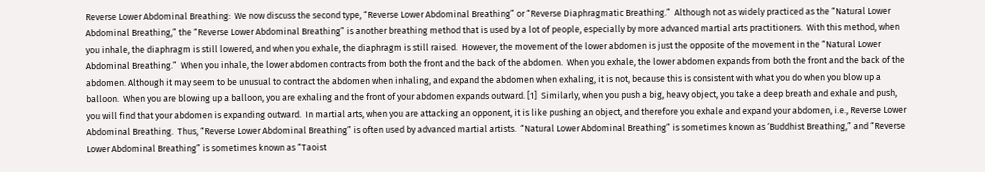Reverse Lower Abdominal Breathing:  We now discuss the second type, “Reverse Lower Abdominal Breathing” or “Reverse Diaphragmatic Breathing.”  Although not as widely practiced as the “Natural Lower Abdominal Breathing,” the “Reverse Lower Abdominal Breathing” is another breathing method that is used by a lot of people, especially by more advanced martial arts practitioners.  With this method, when you inhale, the diaphragm is still lowered, and when you exhale, the diaphragm is still raised.  However, the movement of the lower abdomen is just the opposite of the movement in the “Natural Lower Abdominal Breathing.”  When you inhale, the lower abdomen contracts from both the front and the back of the abdomen.  When you exhale, the lower abdomen expands from both the front and the back of the abdomen. Although it may seem to be unusual to contract the abdomen when inhaling, and expand the abdomen when exhaling, it is not, because this is consistent with what you do when you blow up a balloon.  When you are blowing up a balloon, you are exhaling and the front of your abdomen expands outward. [1]  Similarly, when you push a big, heavy object, you take a deep breath and exhale and push, you will find that your abdomen is expanding outward.  In martial arts, when you are attacking an opponent, it is like pushing an object, and therefore you exhale and expand your abdomen, i.e., Reverse Lower Abdominal Breathing.  Thus, “Reverse Lower Abdominal Breathing” is often used by advanced martial artists.  “Natural Lower Abdominal Breathing” is sometimes known as ‘Buddhist Breathing,” and “Reverse Lower Abdominal Breathing” is sometimes known as “Taoist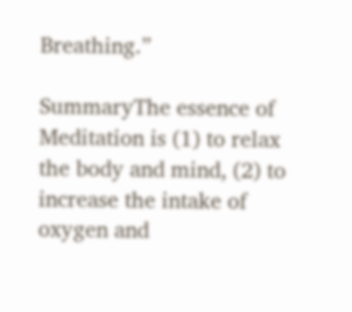Breathing.”

SummaryThe essence of Meditation is (1) to relax the body and mind, (2) to increase the intake of oxygen and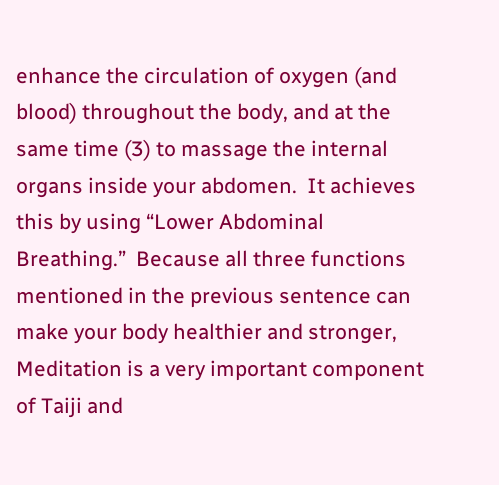enhance the circulation of oxygen (and blood) throughout the body, and at the same time (3) to massage the internal organs inside your abdomen.  It achieves this by using “Lower Abdominal Breathing.”  Because all three functions mentioned in the previous sentence can make your body healthier and stronger, Meditation is a very important component of Taiji and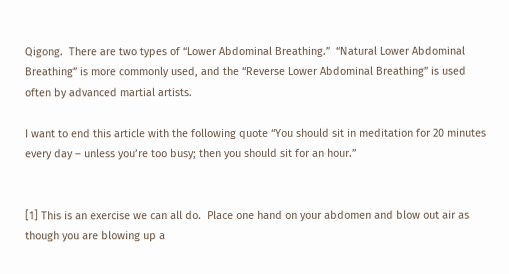Qigong.  There are two types of “Lower Abdominal Breathing.”  “Natural Lower Abdominal Breathing” is more commonly used, and the “Reverse Lower Abdominal Breathing” is used often by advanced martial artists.

I want to end this article with the following quote “You should sit in meditation for 20 minutes every day – unless you’re too busy; then you should sit for an hour.”


[1] This is an exercise we can all do.  Place one hand on your abdomen and blow out air as though you are blowing up a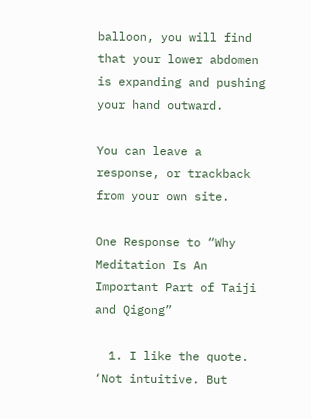balloon, you will find that your lower abdomen is expanding and pushing your hand outward.

You can leave a response, or trackback from your own site.

One Response to “Why Meditation Is An Important Part of Taiji and Qigong”

  1. I like the quote. ‘Not intuitive. But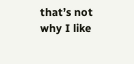that’s not why I like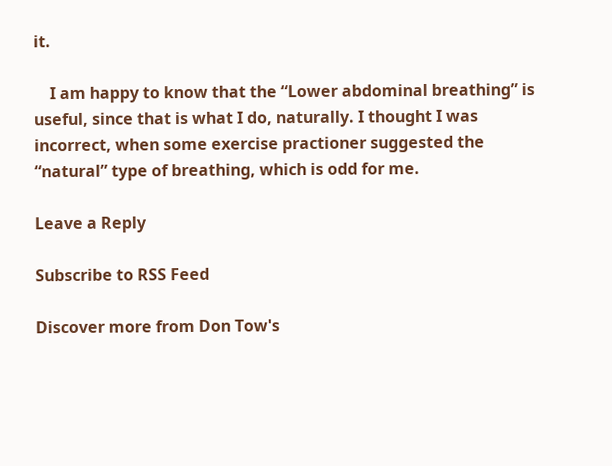it.

    I am happy to know that the “Lower abdominal breathing” is useful, since that is what I do, naturally. I thought I was incorrect, when some exercise practioner suggested the “natural” type of breathing, which is odd for me.

Leave a Reply

Subscribe to RSS Feed

Discover more from Don Tow's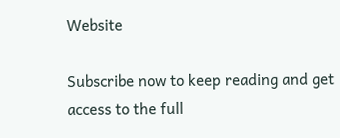Website

Subscribe now to keep reading and get access to the full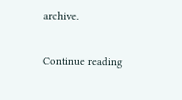archive.

Continue reading